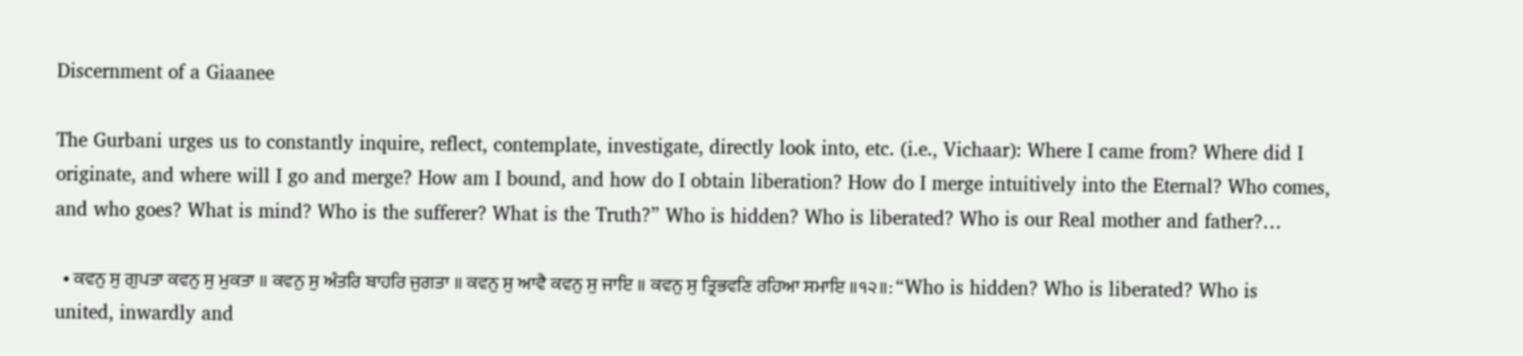Discernment of a Giaanee

The Gurbani urges us to constantly inquire, reflect, contemplate, investigate, directly look into, etc. (i.e., Vichaar): Where I came from? Where did I originate, and where will I go and merge? How am I bound, and how do I obtain liberation? How do I merge intuitively into the Eternal? Who comes, and who goes? What is mind? Who is the sufferer? What is the Truth?” Who is hidden? Who is liberated? Who is our Real mother and father?…

  • ਕਵਨੁ ਸੁ ਗੁਪਤਾ ਕਵਨੁ ਸੁ ਮੁਕਤਾ ॥ ਕਵਨੁ ਸੁ ਅੰਤਰਿ ਬਾਹਰਿ ਜੁਗਤਾ ॥ ਕਵਨੁ ਸੁ ਆਵੈ ਕਵਨੁ ਸੁ ਜਾਇ ॥ ਕਵਨੁ ਸੁ ਤ੍ਰਿਭਵਣਿ ਰਹਿਆ ਸਮਾਇ ॥੧੨॥: “Who is hidden? Who is liberated? Who is united, inwardly and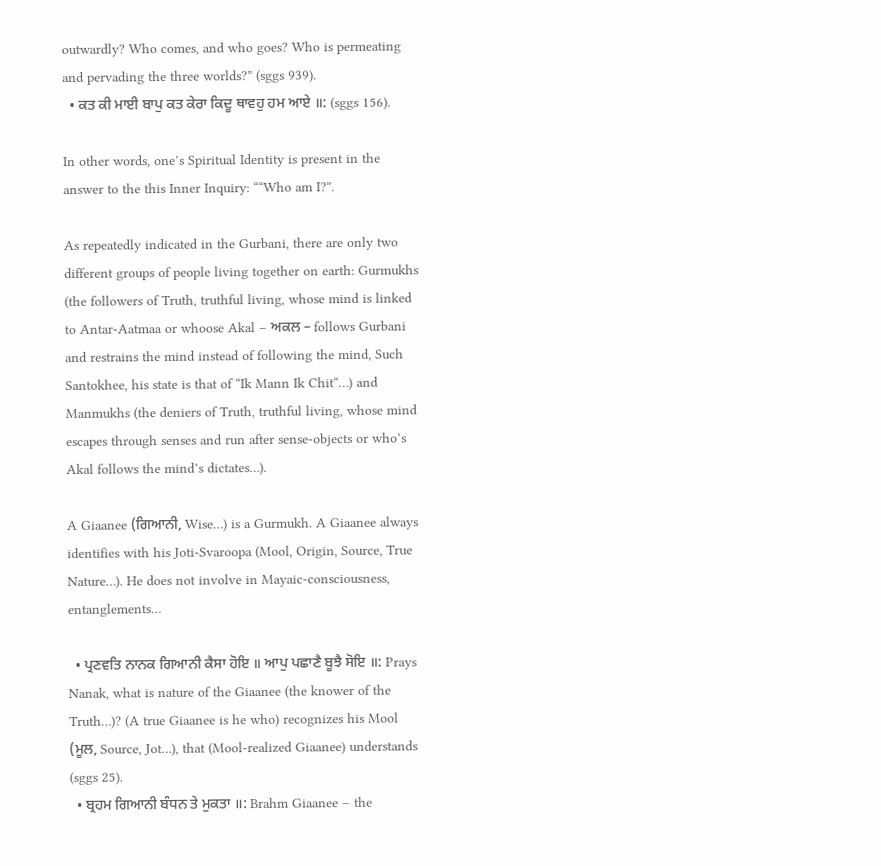outwardly? Who comes, and who goes? Who is permeating and pervading the three worlds?” (sggs 939).
  • ਕਤ ਕੀ ਮਾਈ ਬਾਪੁ ਕਤ ਕੇਰਾ ਕਿਦੂ ਥਾਵਹੁ ਹਮ ਆਏ ॥: (sggs 156).

In other words, one’s Spiritual Identity is present in the answer to the this Inner Inquiry: ““Who am I?”.

As repeatedly indicated in the Gurbani, there are only two different groups of people living together on earth: Gurmukhs (the followers of Truth, truthful living, whose mind is linked to Antar-Aatmaa or whoose Akal – ਅਕਲ – follows Gurbani and restrains the mind instead of following the mind, Such Santokhee, his state is that of “Ik Mann Ik Chit“…) and Manmukhs (the deniers of Truth, truthful living, whose mind escapes through senses and run after sense-objects or who’s Akal follows the mind’s dictates…).

A Giaanee (ਗਿਆਨੀ, Wise…) is a Gurmukh. A Giaanee always identifies with his Joti-Svaroopa (Mool, Origin, Source, True Nature…). He does not involve in Mayaic-consciousness, entanglements…

  • ਪ੍ਰਣਵਤਿ ਨਾਨਕ ਗਿਆਨੀ ਕੈਸਾ ਹੋਇ ॥ ਆਪੁ ਪਛਾਣੈ ਬੂਝੈ ਸੋਇ ॥: Prays Nanak, what is nature of the Giaanee (the knower of the Truth…)? (A true Giaanee is he who) recognizes his Mool (ਮੂਲ, Source, Jot…), that (Mool-realized Giaanee) understands (sggs 25).
  • ਬ੍ਰਹਮ ਗਿਆਨੀ ਬੰਧਨ ਤੇ ਮੁਕਤਾ ॥: Brahm Giaanee – the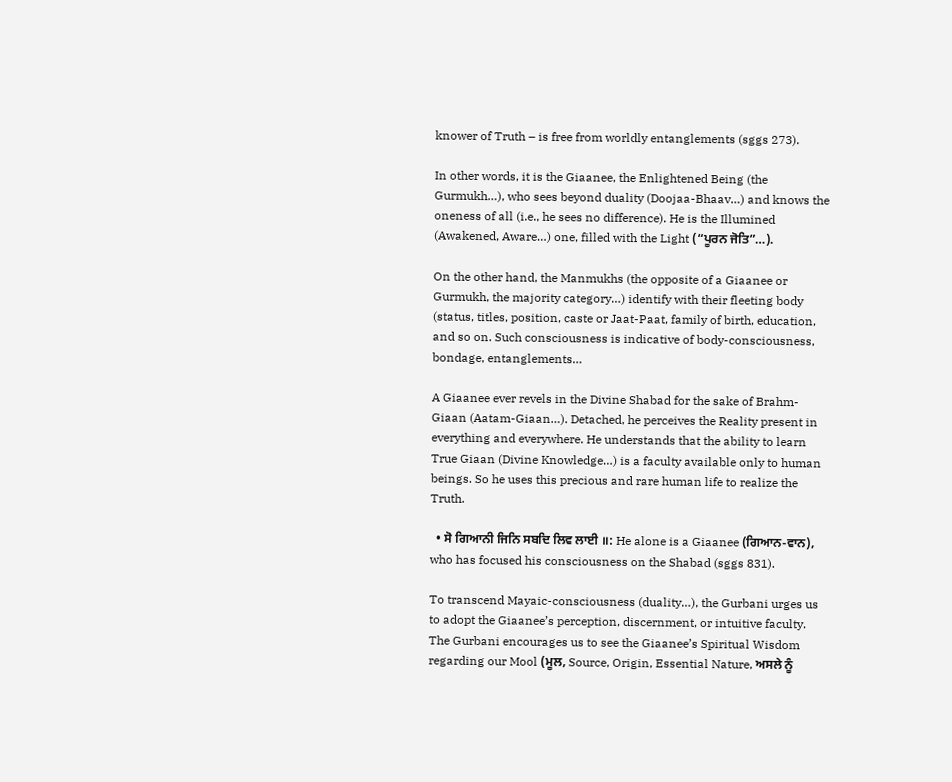knower of Truth – is free from worldly entanglements (sggs 273).

In other words, it is the Giaanee, the Enlightened Being (the Gurmukh…), who sees beyond duality (Doojaa-Bhaav…) and knows the oneness of all (i.e., he sees no difference). He is the Illumined (Awakened, Aware…) one, filled with the Light (“ਪੂਰਨ ਜੋਤਿ”…).

On the other hand, the Manmukhs (the opposite of a Giaanee or Gurmukh, the majority category…) identify with their fleeting body (status, titles, position, caste or Jaat-Paat, family of birth, education, and so on. Such consciousness is indicative of body-consciousness, bondage, entanglements…

A Giaanee ever revels in the Divine Shabad for the sake of Brahm-Giaan (Aatam-Giaan…). Detached, he perceives the Reality present in everything and everywhere. He understands that the ability to learn True Giaan (Divine Knowledge…) is a faculty available only to human beings. So he uses this precious and rare human life to realize the Truth.

  • ਸੋ ਗਿਆਨੀ ਜਿਨਿ ਸਬਦਿ ਲਿਵ ਲਾਈ ॥: He alone is a Giaanee (ਗਿਆਨ-ਵਾਨ), who has focused his consciousness on the Shabad (sggs 831).

To transcend Mayaic-consciousness (duality…), the Gurbani urges us to adopt the Giaanee’s perception, discernment, or intuitive faculty. The Gurbani encourages us to see the Giaanee’s Spiritual Wisdom regarding our Mool (ਮੂਲ, Source, Origin, Essential Nature, ਅਸਲੇ ਨੂੰ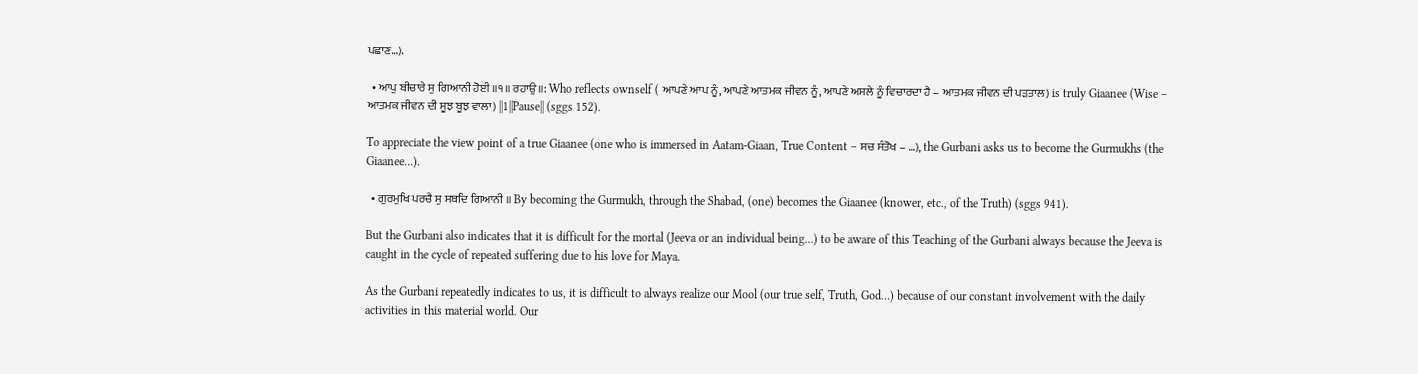ਪਛਾਣ…).

  • ਆਪੁ ਬੀਚਾਰੇ ਸੁ ਗਿਆਨੀ ਹੋਈ ॥੧॥ ਰਹਾਉ ॥: Who reflects ownself ( ਆਪਣੇ ਆਪ ਨੂੰ, ਆਪਣੇ ਆਤਮਕ ਜੀਵਨ ਨੂੰ, ਆਪਣੇ ਅਸਲੇ ਨੂੰ ਵਿਚਾਰਦਾ ਹੈ – ਆਤਮਕ ਜੀਵਨ ਦੀ ਪੜਤਾਲ) is truly Giaanee (Wise – ਆਤਮਕ ਜੀਵਨ ਦੀ ਸੂਝ ਬੂਝ ਵਾਲਾ) ||1||Pause|| (sggs 152).

To appreciate the view point of a true Giaanee (one who is immersed in Aatam-Giaan, True Content – ਸਚ ਸੰਤੋਖ – …), the Gurbani asks us to become the Gurmukhs (the Giaanee…).

  • ਗੁਰਮੁਖਿ ਪਰਚੈ ਸੁ ਸਬਦਿ ਗਿਆਨੀ ॥ By becoming the Gurmukh, through the Shabad, (one) becomes the Giaanee (knower, etc., of the Truth) (sggs 941).

But the Gurbani also indicates that it is difficult for the mortal (Jeeva or an individual being…) to be aware of this Teaching of the Gurbani always because the Jeeva is caught in the cycle of repeated suffering due to his love for Maya.

As the Gurbani repeatedly indicates to us, it is difficult to always realize our Mool (our true self, Truth, God…) because of our constant involvement with the daily activities in this material world. Our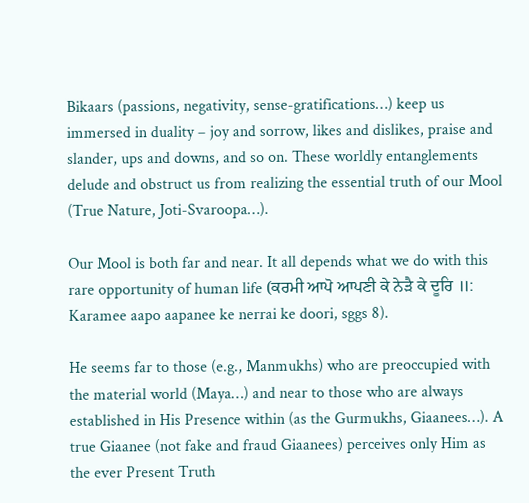Bikaars (passions, negativity, sense-gratifications…) keep us immersed in duality – joy and sorrow, likes and dislikes, praise and slander, ups and downs, and so on. These worldly entanglements delude and obstruct us from realizing the essential truth of our Mool (True Nature, Joti-Svaroopa…).

Our Mool is both far and near. It all depends what we do with this rare opportunity of human life (ਕਰਮੀ ਆਪੋ ਆਪਣੀ ਕੇ ਨੇੜੈ ਕੇ ਦੂਰਿ ॥: Karamee aapo aapanee ke nerrai ke doori, sggs 8).

He seems far to those (e.g., Manmukhs) who are preoccupied with the material world (Maya…) and near to those who are always established in His Presence within (as the Gurmukhs, Giaanees…). A true Giaanee (not fake and fraud Giaanees) perceives only Him as the ever Present Truth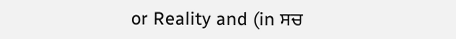or Reality and (in ਸਚ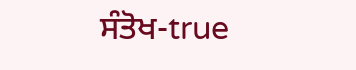ਸੰਤੋਖ-true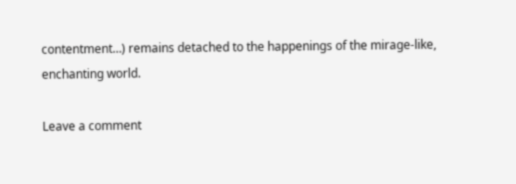contentment…) remains detached to the happenings of the mirage-like, enchanting world.

Leave a comment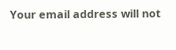Your email address will not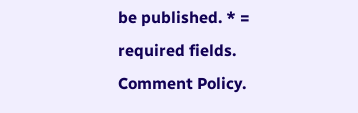be published. * = required fields. Comment Policy.